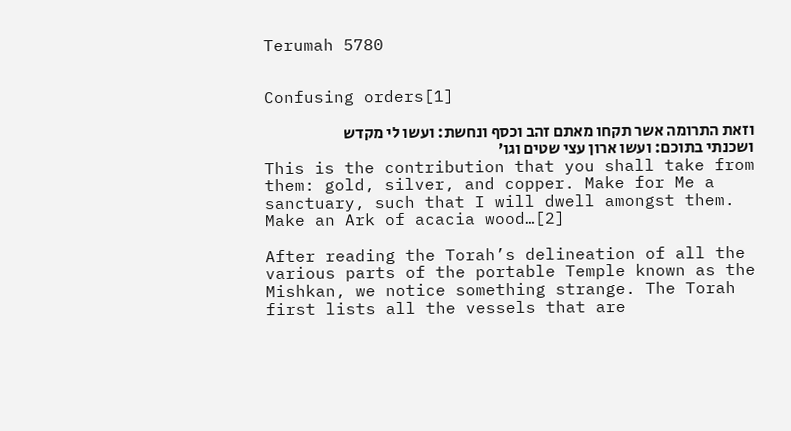Terumah 5780


Confusing orders[1]

וזאת התרומה אשר תקחו מאתם זהב וכסף ונחשת: ועשו לי מקדש ושכנתי בתוכם: ועשו ארון עצי שטים וגו’
This is the contribution that you shall take from them: gold, silver, and copper. Make for Me a sanctuary, such that I will dwell amongst them. Make an Ark of acacia wood…[2]

After reading the Torah’s delineation of all the various parts of the portable Temple known as the Mishkan, we notice something strange. The Torah first lists all the vessels that are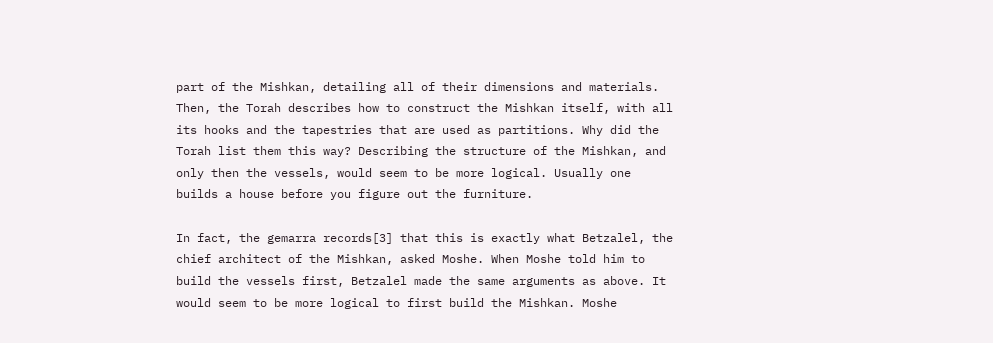part of the Mishkan, detailing all of their dimensions and materials. Then, the Torah describes how to construct the Mishkan itself, with all its hooks and the tapestries that are used as partitions. Why did the Torah list them this way? Describing the structure of the Mishkan, and only then the vessels, would seem to be more logical. Usually one builds a house before you figure out the furniture.

In fact, the gemarra records[3] that this is exactly what Betzalel, the chief architect of the Mishkan, asked Moshe. When Moshe told him to build the vessels first, Betzalel made the same arguments as above. It would seem to be more logical to first build the Mishkan. Moshe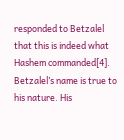responded to Betzalel that this is indeed what Hashem commanded[4]. Betzalel’s name is true to his nature. His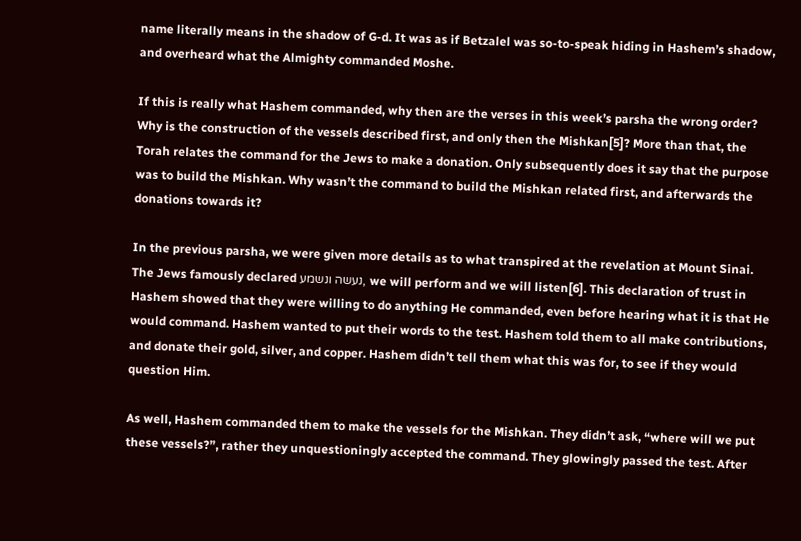name literally means in the shadow of G-d. It was as if Betzalel was so-to-speak hiding in Hashem’s shadow, and overheard what the Almighty commanded Moshe.

If this is really what Hashem commanded, why then are the verses in this week’s parsha the wrong order? Why is the construction of the vessels described first, and only then the Mishkan[5]? More than that, the Torah relates the command for the Jews to make a donation. Only subsequently does it say that the purpose was to build the Mishkan. Why wasn’t the command to build the Mishkan related first, and afterwards the donations towards it?

In the previous parsha, we were given more details as to what transpired at the revelation at Mount Sinai. The Jews famously declared נעשה ונשמע, we will perform and we will listen[6]. This declaration of trust in Hashem showed that they were willing to do anything He commanded, even before hearing what it is that He would command. Hashem wanted to put their words to the test. Hashem told them to all make contributions, and donate their gold, silver, and copper. Hashem didn’t tell them what this was for, to see if they would question Him.

As well, Hashem commanded them to make the vessels for the Mishkan. They didn’t ask, “where will we put these vessels?”, rather they unquestioningly accepted the command. They glowingly passed the test. After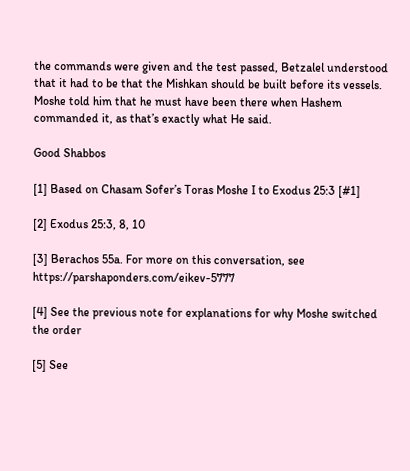the commands were given and the test passed, Betzalel understood that it had to be that the Mishkan should be built before its vessels. Moshe told him that he must have been there when Hashem commanded it, as that’s exactly what He said.

Good Shabbos

[1] Based on Chasam Sofer’s Toras Moshe I to Exodus 25:3 [#1]

[2] Exodus 25:3, 8, 10

[3] Berachos 55a. For more on this conversation, see https://parshaponders.com/eikev-5777

[4] See the previous note for explanations for why Moshe switched the order

[5] See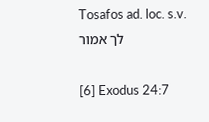Tosafos ad. loc. s.v. לך אמור

[6] Exodus 24:7